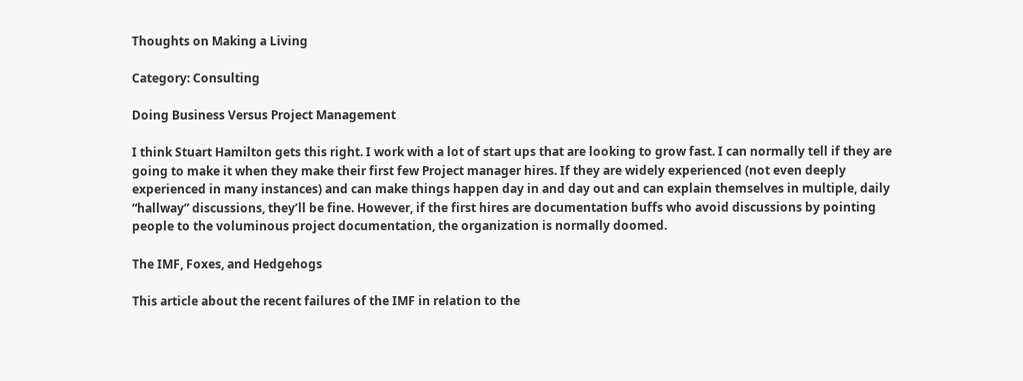Thoughts on Making a Living

Category: Consulting

Doing Business Versus Project Management

I think Stuart Hamilton gets this right. I work with a lot of start ups that are looking to grow fast. I can normally tell if they are going to make it when they make their first few Project manager hires. If they are widely experienced (not even deeply experienced in many instances) and can make things happen day in and day out and can explain themselves in multiple, daily “hallway” discussions, they’ll be fine. However, if the first hires are documentation buffs who avoid discussions by pointing people to the voluminous project documentation, the organization is normally doomed.

The IMF, Foxes, and Hedgehogs

This article about the recent failures of the IMF in relation to the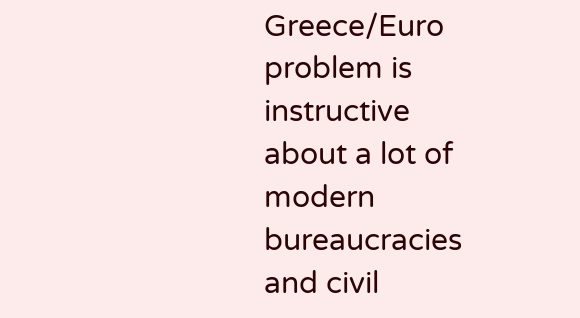Greece/Euro problem is instructive about a lot of modern bureaucracies and civil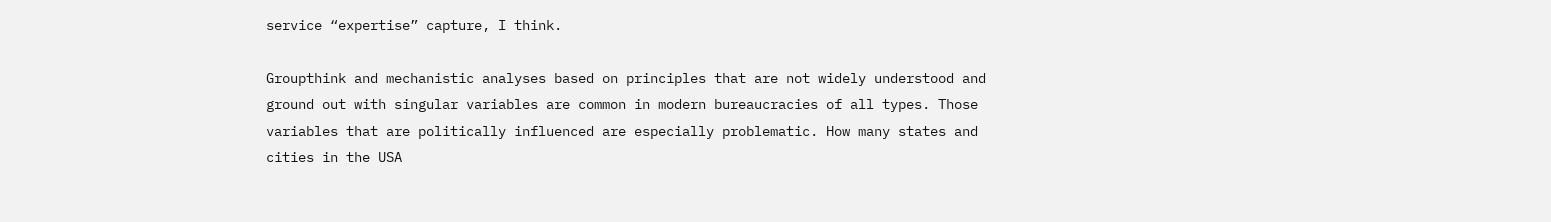service “expertise” capture, I think.

Groupthink and mechanistic analyses based on principles that are not widely understood and ground out with singular variables are common in modern bureaucracies of all types. Those variables that are politically influenced are especially problematic. How many states and cities in the USA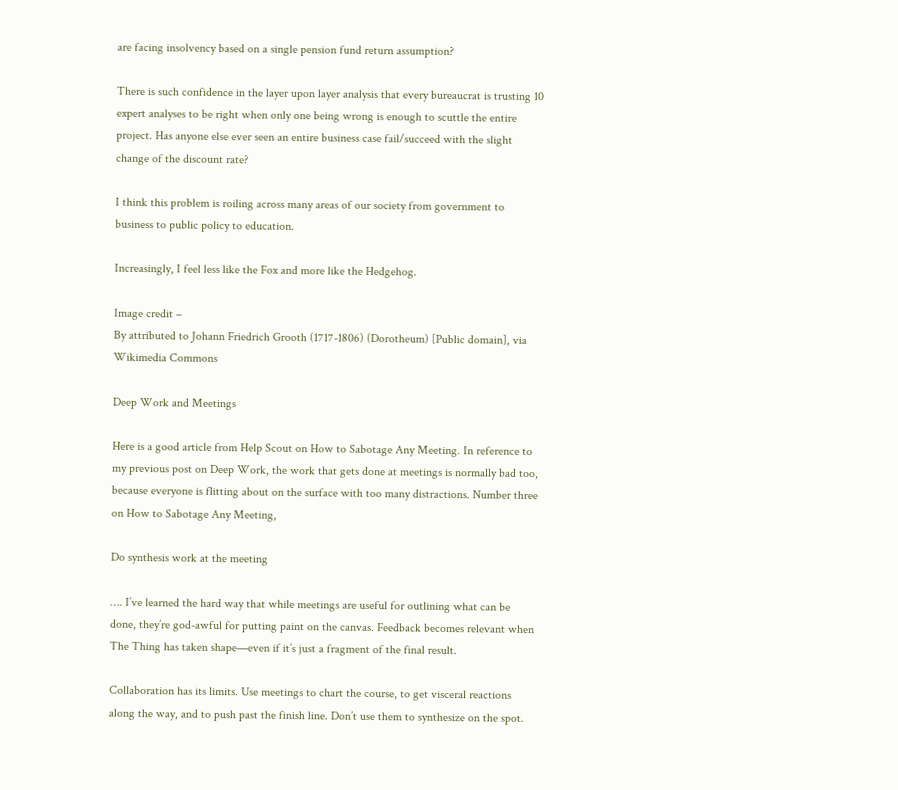are facing insolvency based on a single pension fund return assumption?

There is such confidence in the layer upon layer analysis that every bureaucrat is trusting 10 expert analyses to be right when only one being wrong is enough to scuttle the entire project. Has anyone else ever seen an entire business case fail/succeed with the slight change of the discount rate?

I think this problem is roiling across many areas of our society from government to business to public policy to education.

Increasingly, I feel less like the Fox and more like the Hedgehog.

Image credit –
By attributed to Johann Friedrich Grooth (1717-1806) (Dorotheum) [Public domain], via Wikimedia Commons

Deep Work and Meetings

Here is a good article from Help Scout on How to Sabotage Any Meeting. In reference to my previous post on Deep Work, the work that gets done at meetings is normally bad too, because everyone is flitting about on the surface with too many distractions. Number three on How to Sabotage Any Meeting,

Do synthesis work at the meeting

…. I’ve learned the hard way that while meetings are useful for outlining what can be done, they’re god-awful for putting paint on the canvas. Feedback becomes relevant when The Thing has taken shape—even if it’s just a fragment of the final result.

Collaboration has its limits. Use meetings to chart the course, to get visceral reactions along the way, and to push past the finish line. Don’t use them to synthesize on the spot.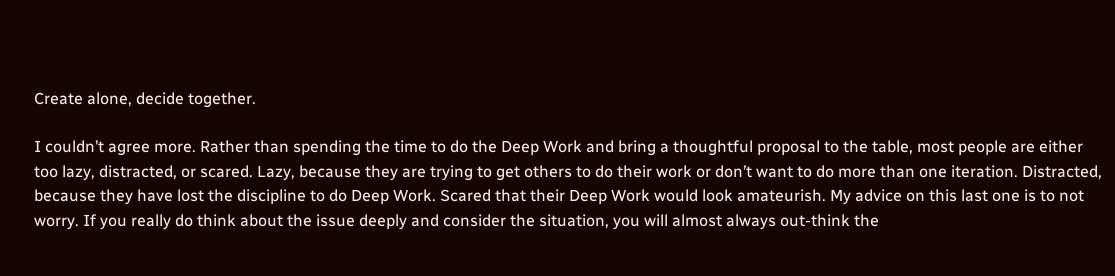Create alone, decide together.

I couldn’t agree more. Rather than spending the time to do the Deep Work and bring a thoughtful proposal to the table, most people are either too lazy, distracted, or scared. Lazy, because they are trying to get others to do their work or don’t want to do more than one iteration. Distracted, because they have lost the discipline to do Deep Work. Scared that their Deep Work would look amateurish. My advice on this last one is to not worry. If you really do think about the issue deeply and consider the situation, you will almost always out-think the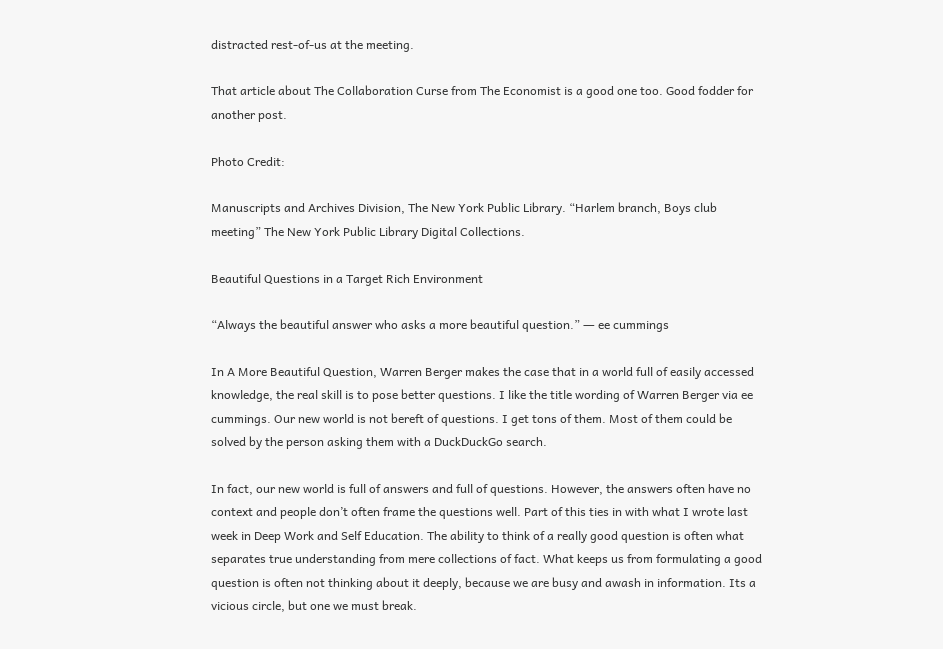distracted rest-of-us at the meeting.

That article about The Collaboration Curse from The Economist is a good one too. Good fodder for another post.

Photo Credit:

Manuscripts and Archives Division, The New York Public Library. “Harlem branch, Boys club meeting” The New York Public Library Digital Collections.

Beautiful Questions in a Target Rich Environment

“Always the beautiful answer who asks a more beautiful question.” ― ee cummings

In A More Beautiful Question, Warren Berger makes the case that in a world full of easily accessed knowledge, the real skill is to pose better questions. I like the title wording of Warren Berger via ee cummings. Our new world is not bereft of questions. I get tons of them. Most of them could be solved by the person asking them with a DuckDuckGo search.

In fact, our new world is full of answers and full of questions. However, the answers often have no context and people don’t often frame the questions well. Part of this ties in with what I wrote last week in Deep Work and Self Education. The ability to think of a really good question is often what separates true understanding from mere collections of fact. What keeps us from formulating a good question is often not thinking about it deeply, because we are busy and awash in information. Its a vicious circle, but one we must break.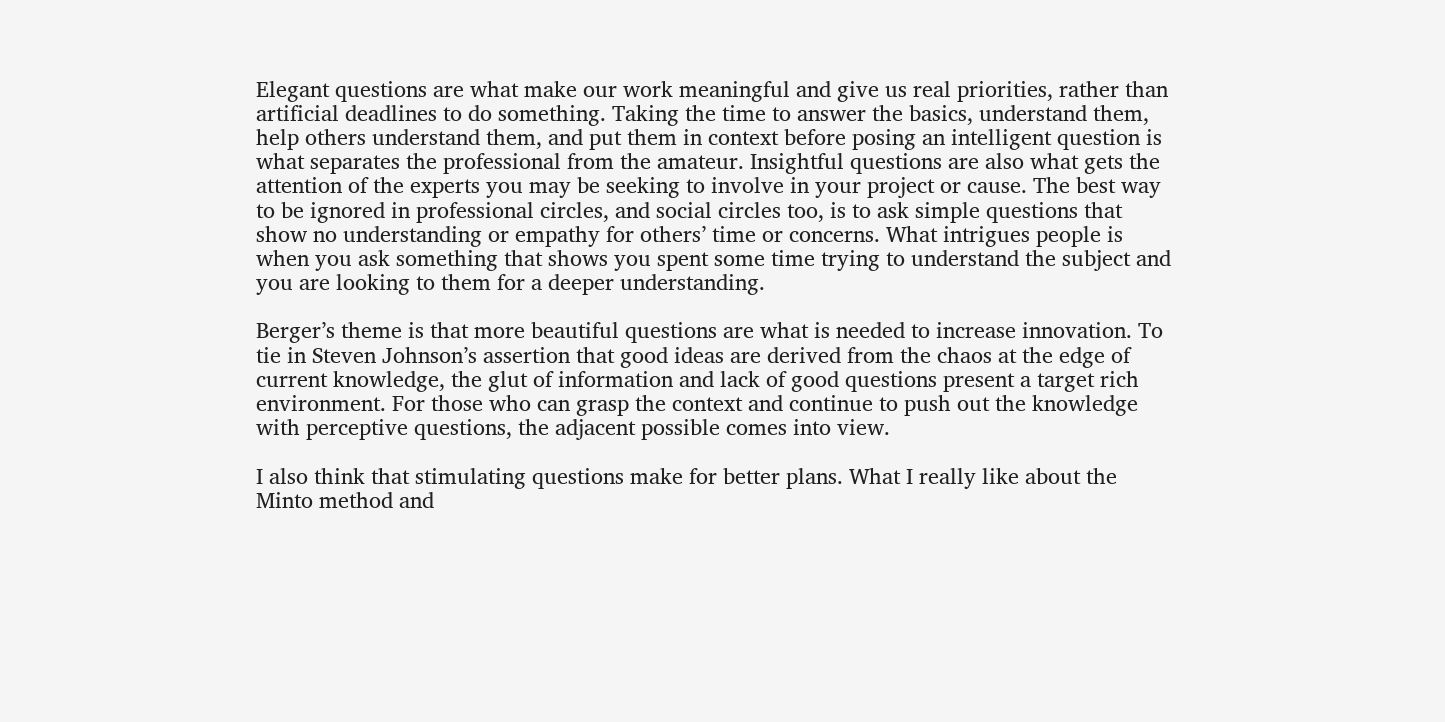Elegant questions are what make our work meaningful and give us real priorities, rather than artificial deadlines to do something. Taking the time to answer the basics, understand them, help others understand them, and put them in context before posing an intelligent question is what separates the professional from the amateur. Insightful questions are also what gets the attention of the experts you may be seeking to involve in your project or cause. The best way to be ignored in professional circles, and social circles too, is to ask simple questions that show no understanding or empathy for others’ time or concerns. What intrigues people is when you ask something that shows you spent some time trying to understand the subject and you are looking to them for a deeper understanding.

Berger’s theme is that more beautiful questions are what is needed to increase innovation. To tie in Steven Johnson’s assertion that good ideas are derived from the chaos at the edge of current knowledge, the glut of information and lack of good questions present a target rich environment. For those who can grasp the context and continue to push out the knowledge with perceptive questions, the adjacent possible comes into view.

I also think that stimulating questions make for better plans. What I really like about the Minto method and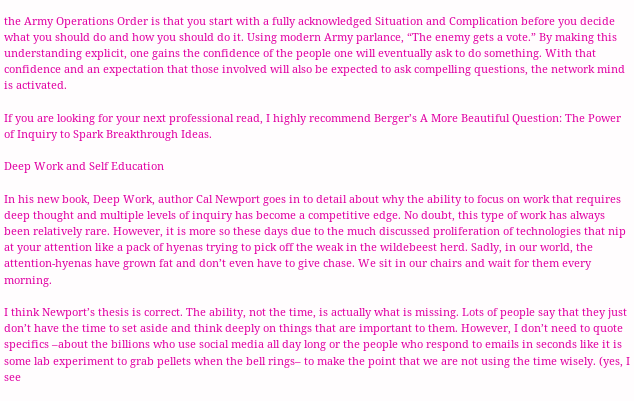the Army Operations Order is that you start with a fully acknowledged Situation and Complication before you decide what you should do and how you should do it. Using modern Army parlance, “The enemy gets a vote.” By making this understanding explicit, one gains the confidence of the people one will eventually ask to do something. With that confidence and an expectation that those involved will also be expected to ask compelling questions, the network mind is activated.

If you are looking for your next professional read, I highly recommend Berger’s A More Beautiful Question: The Power of Inquiry to Spark Breakthrough Ideas.

Deep Work and Self Education

In his new book, Deep Work, author Cal Newport goes in to detail about why the ability to focus on work that requires deep thought and multiple levels of inquiry has become a competitive edge. No doubt, this type of work has always been relatively rare. However, it is more so these days due to the much discussed proliferation of technologies that nip at your attention like a pack of hyenas trying to pick off the weak in the wildebeest herd. Sadly, in our world, the attention-hyenas have grown fat and don’t even have to give chase. We sit in our chairs and wait for them every morning.

I think Newport’s thesis is correct. The ability, not the time, is actually what is missing. Lots of people say that they just don’t have the time to set aside and think deeply on things that are important to them. However, I don’t need to quote specifics –about the billions who use social media all day long or the people who respond to emails in seconds like it is some lab experiment to grab pellets when the bell rings– to make the point that we are not using the time wisely. (yes, I see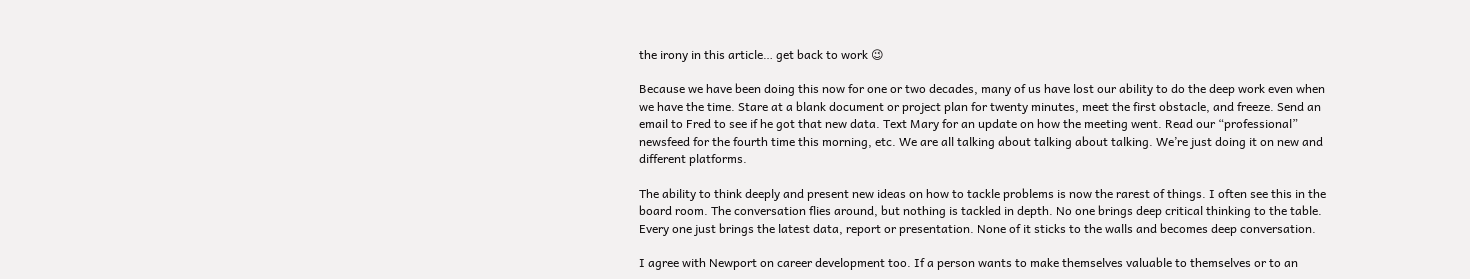the irony in this article… get back to work 😉

Because we have been doing this now for one or two decades, many of us have lost our ability to do the deep work even when we have the time. Stare at a blank document or project plan for twenty minutes, meet the first obstacle, and freeze. Send an email to Fred to see if he got that new data. Text Mary for an update on how the meeting went. Read our “professional” newsfeed for the fourth time this morning, etc. We are all talking about talking about talking. We’re just doing it on new and different platforms.

The ability to think deeply and present new ideas on how to tackle problems is now the rarest of things. I often see this in the board room. The conversation flies around, but nothing is tackled in depth. No one brings deep critical thinking to the table. Every one just brings the latest data, report or presentation. None of it sticks to the walls and becomes deep conversation.

I agree with Newport on career development too. If a person wants to make themselves valuable to themselves or to an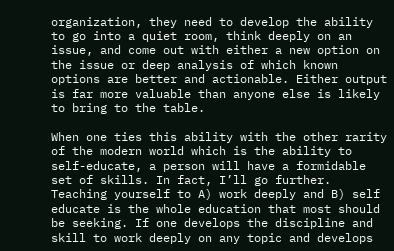organization, they need to develop the ability to go into a quiet room, think deeply on an issue, and come out with either a new option on the issue or deep analysis of which known options are better and actionable. Either output is far more valuable than anyone else is likely to bring to the table.

When one ties this ability with the other rarity of the modern world which is the ability to self-educate, a person will have a formidable set of skills. In fact, I’ll go further. Teaching yourself to A) work deeply and B) self educate is the whole education that most should be seeking. If one develops the discipline and skill to work deeply on any topic and develops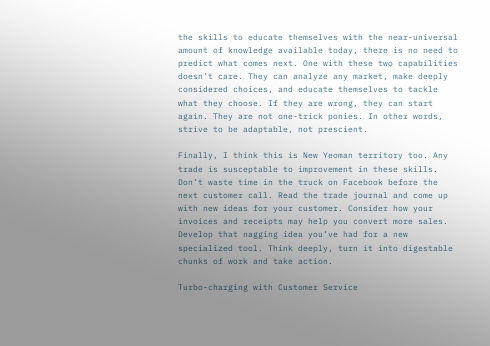the skills to educate themselves with the near-universal amount of knowledge available today, there is no need to predict what comes next. One with these two capabilities doesn’t care. They can analyze any market, make deeply considered choices, and educate themselves to tackle what they choose. If they are wrong, they can start again. They are not one-trick ponies. In other words, strive to be adaptable, not prescient.

Finally, I think this is New Yeoman territory too. Any trade is susceptable to improvement in these skills. Don’t waste time in the truck on Facebook before the next customer call. Read the trade journal and come up with new ideas for your customer. Consider how your invoices and receipts may help you convert more sales. Develop that nagging idea you’ve had for a new specialized tool. Think deeply, turn it into digestable chunks of work and take action.

Turbo-charging with Customer Service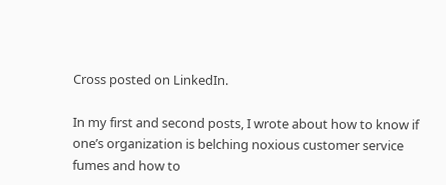Cross posted on LinkedIn.

In my first and second posts, I wrote about how to know if one’s organization is belching noxious customer service fumes and how to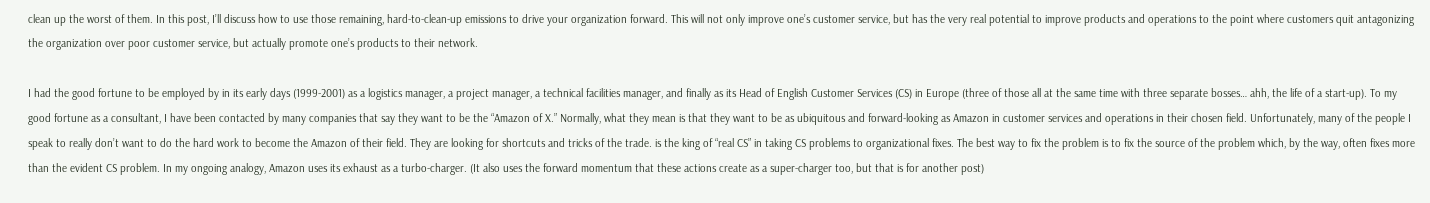clean up the worst of them. In this post, I’ll discuss how to use those remaining, hard-to-clean-up emissions to drive your organization forward. This will not only improve one’s customer service, but has the very real potential to improve products and operations to the point where customers quit antagonizing the organization over poor customer service, but actually promote one’s products to their network.

I had the good fortune to be employed by in its early days (1999-2001) as a logistics manager, a project manager, a technical facilities manager, and finally as its Head of English Customer Services (CS) in Europe (three of those all at the same time with three separate bosses… ahh, the life of a start-up). To my good fortune as a consultant, I have been contacted by many companies that say they want to be the “Amazon of X.” Normally, what they mean is that they want to be as ubiquitous and forward-looking as Amazon in customer services and operations in their chosen field. Unfortunately, many of the people I speak to really don’t want to do the hard work to become the Amazon of their field. They are looking for shortcuts and tricks of the trade. is the king of “real CS” in taking CS problems to organizational fixes. The best way to fix the problem is to fix the source of the problem which, by the way, often fixes more than the evident CS problem. In my ongoing analogy, Amazon uses its exhaust as a turbo-charger. (It also uses the forward momentum that these actions create as a super-charger too, but that is for another post)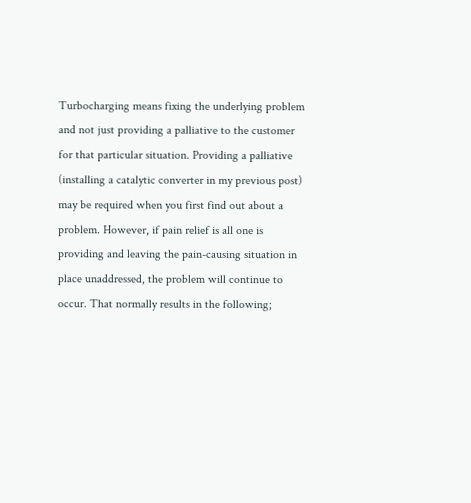Turbocharging means fixing the underlying problem and not just providing a palliative to the customer for that particular situation. Providing a palliative (installing a catalytic converter in my previous post) may be required when you first find out about a problem. However, if pain relief is all one is providing and leaving the pain-causing situation in place unaddressed, the problem will continue to occur. That normally results in the following;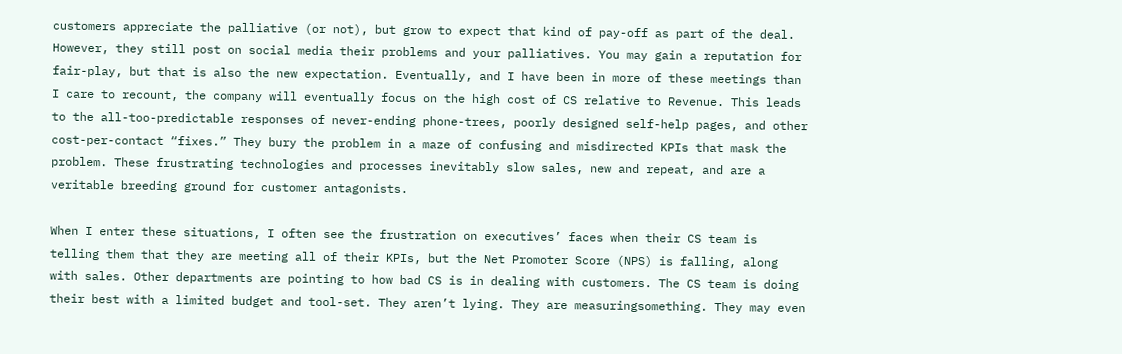customers appreciate the palliative (or not), but grow to expect that kind of pay-off as part of the deal. However, they still post on social media their problems and your palliatives. You may gain a reputation for fair-play, but that is also the new expectation. Eventually, and I have been in more of these meetings than I care to recount, the company will eventually focus on the high cost of CS relative to Revenue. This leads to the all-too-predictable responses of never-ending phone-trees, poorly designed self-help pages, and other cost-per-contact “fixes.” They bury the problem in a maze of confusing and misdirected KPIs that mask the problem. These frustrating technologies and processes inevitably slow sales, new and repeat, and are a veritable breeding ground for customer antagonists.

When I enter these situations, I often see the frustration on executives’ faces when their CS team is telling them that they are meeting all of their KPIs, but the Net Promoter Score (NPS) is falling, along with sales. Other departments are pointing to how bad CS is in dealing with customers. The CS team is doing their best with a limited budget and tool-set. They aren’t lying. They are measuringsomething. They may even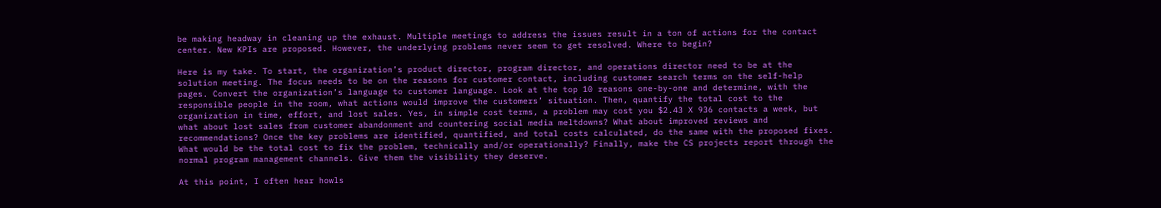be making headway in cleaning up the exhaust. Multiple meetings to address the issues result in a ton of actions for the contact center. New KPIs are proposed. However, the underlying problems never seem to get resolved. Where to begin?

Here is my take. To start, the organization’s product director, program director, and operations director need to be at the solution meeting. The focus needs to be on the reasons for customer contact, including customer search terms on the self-help pages. Convert the organization’s language to customer language. Look at the top 10 reasons one-by-one and determine, with the responsible people in the room, what actions would improve the customers’ situation. Then, quantify the total cost to the organization in time, effort, and lost sales. Yes, in simple cost terms, a problem may cost you $2.43 X 936 contacts a week, but what about lost sales from customer abandonment and countering social media meltdowns? What about improved reviews and recommendations? Once the key problems are identified, quantified, and total costs calculated, do the same with the proposed fixes. What would be the total cost to fix the problem, technically and/or operationally? Finally, make the CS projects report through the normal program management channels. Give them the visibility they deserve.

At this point, I often hear howls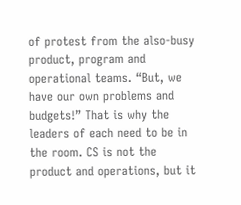of protest from the also-busy product, program and operational teams. “But, we have our own problems and budgets!” That is why the leaders of each need to be in the room. CS is not the product and operations, but it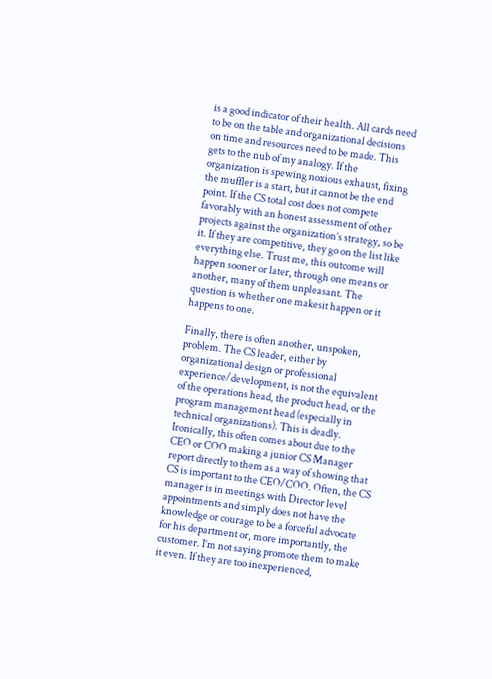is a good indicator of their health. All cards need to be on the table and organizational decisions on time and resources need to be made. This gets to the nub of my analogy. If the organization is spewing noxious exhaust, fixing the muffler is a start, but it cannot be the end point. If the CS total cost does not compete favorably with an honest assessment of other projects against the organization’s strategy, so be it. If they are competitive, they go on the list like everything else. Trust me, this outcome will happen sooner or later, through one means or another, many of them unpleasant. The question is whether one makesit happen or it happens to one.

Finally, there is often another, unspoken, problem. The CS leader, either by organizational design or professional experience/development, is not the equivalent of the operations head, the product head, or the program management head (especially in technical organizations). This is deadly. Ironically, this often comes about due to the CEO or COO making a junior CS Manager report directly to them as a way of showing that CS is important to the CEO/COO. Often, the CS manager is in meetings with Director level appointments and simply does not have the knowledge or courage to be a forceful advocate for his department or, more importantly, the customer. I’m not saying promote them to make it even. If they are too inexperienced,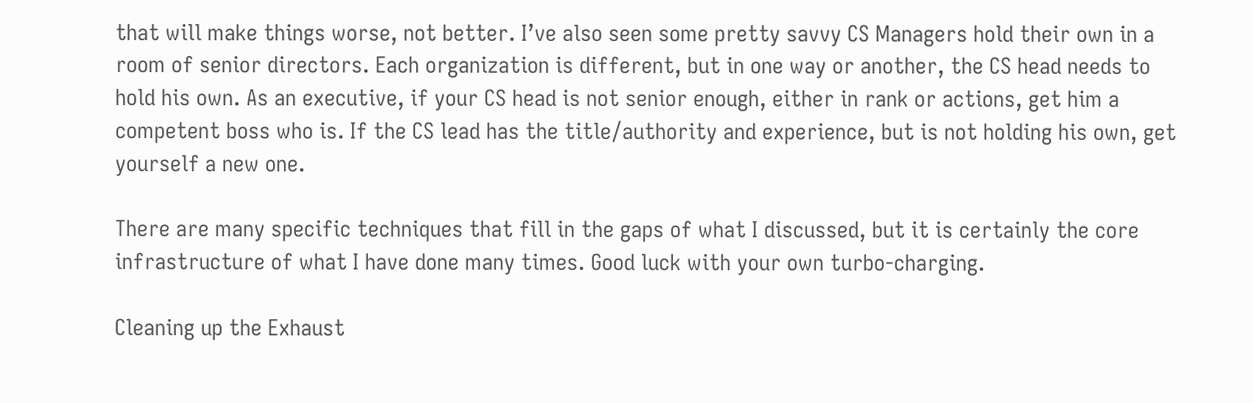that will make things worse, not better. I’ve also seen some pretty savvy CS Managers hold their own in a room of senior directors. Each organization is different, but in one way or another, the CS head needs to hold his own. As an executive, if your CS head is not senior enough, either in rank or actions, get him a competent boss who is. If the CS lead has the title/authority and experience, but is not holding his own, get yourself a new one.

There are many specific techniques that fill in the gaps of what I discussed, but it is certainly the core infrastructure of what I have done many times. Good luck with your own turbo-charging.

Cleaning up the Exhaust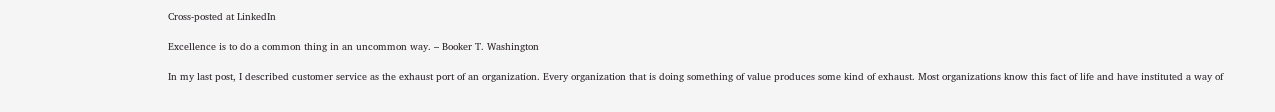Cross-posted at LinkedIn

Excellence is to do a common thing in an uncommon way. – Booker T. Washington

In my last post, I described customer service as the exhaust port of an organization. Every organization that is doing something of value produces some kind of exhaust. Most organizations know this fact of life and have instituted a way of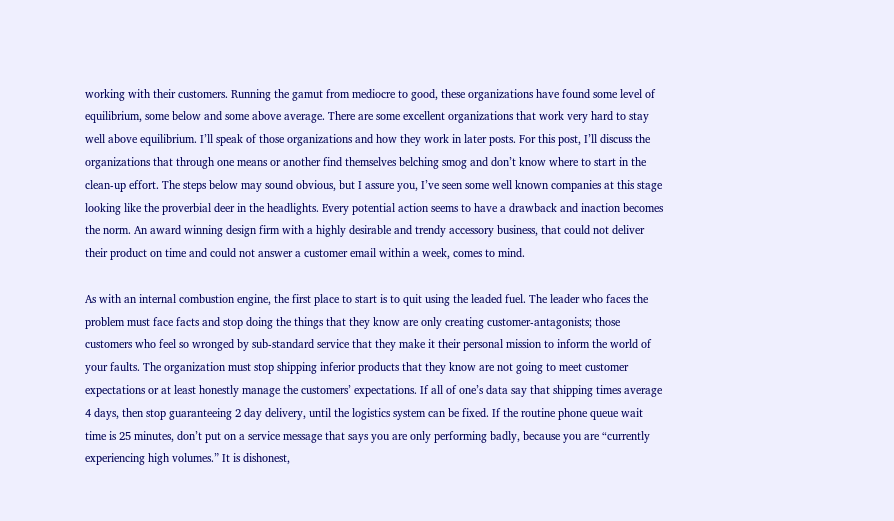working with their customers. Running the gamut from mediocre to good, these organizations have found some level of equilibrium, some below and some above average. There are some excellent organizations that work very hard to stay well above equilibrium. I’ll speak of those organizations and how they work in later posts. For this post, I’ll discuss the organizations that through one means or another find themselves belching smog and don’t know where to start in the clean-up effort. The steps below may sound obvious, but I assure you, I’ve seen some well known companies at this stage looking like the proverbial deer in the headlights. Every potential action seems to have a drawback and inaction becomes the norm. An award winning design firm with a highly desirable and trendy accessory business, that could not deliver their product on time and could not answer a customer email within a week, comes to mind.

As with an internal combustion engine, the first place to start is to quit using the leaded fuel. The leader who faces the problem must face facts and stop doing the things that they know are only creating customer-antagonists; those customers who feel so wronged by sub-standard service that they make it their personal mission to inform the world of your faults. The organization must stop shipping inferior products that they know are not going to meet customer expectations or at least honestly manage the customers’ expectations. If all of one’s data say that shipping times average 4 days, then stop guaranteeing 2 day delivery, until the logistics system can be fixed. If the routine phone queue wait time is 25 minutes, don’t put on a service message that says you are only performing badly, because you are “currently experiencing high volumes.” It is dishonest,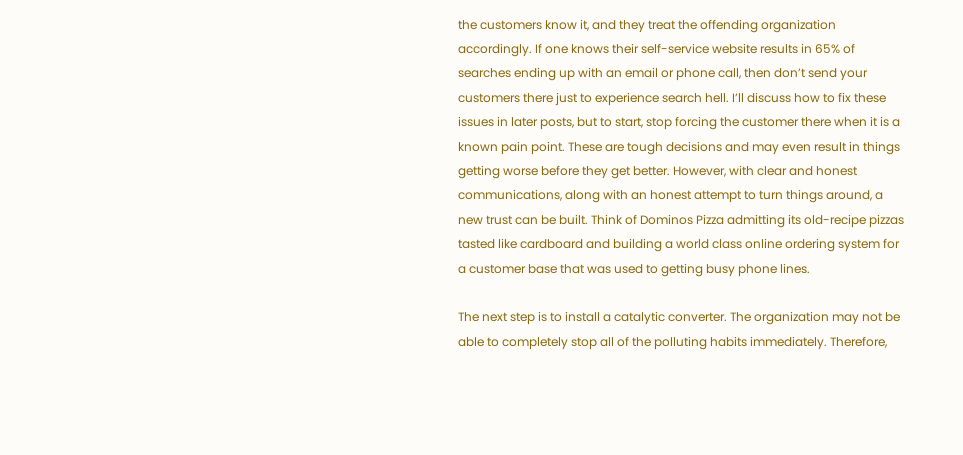the customers know it, and they treat the offending organization accordingly. If one knows their self-service website results in 65% of searches ending up with an email or phone call, then don’t send your customers there just to experience search hell. I’ll discuss how to fix these issues in later posts, but to start, stop forcing the customer there when it is a known pain point. These are tough decisions and may even result in things getting worse before they get better. However, with clear and honest communications, along with an honest attempt to turn things around, a new trust can be built. Think of Dominos Pizza admitting its old-recipe pizzas tasted like cardboard and building a world class online ordering system for a customer base that was used to getting busy phone lines.

The next step is to install a catalytic converter. The organization may not be able to completely stop all of the polluting habits immediately. Therefore,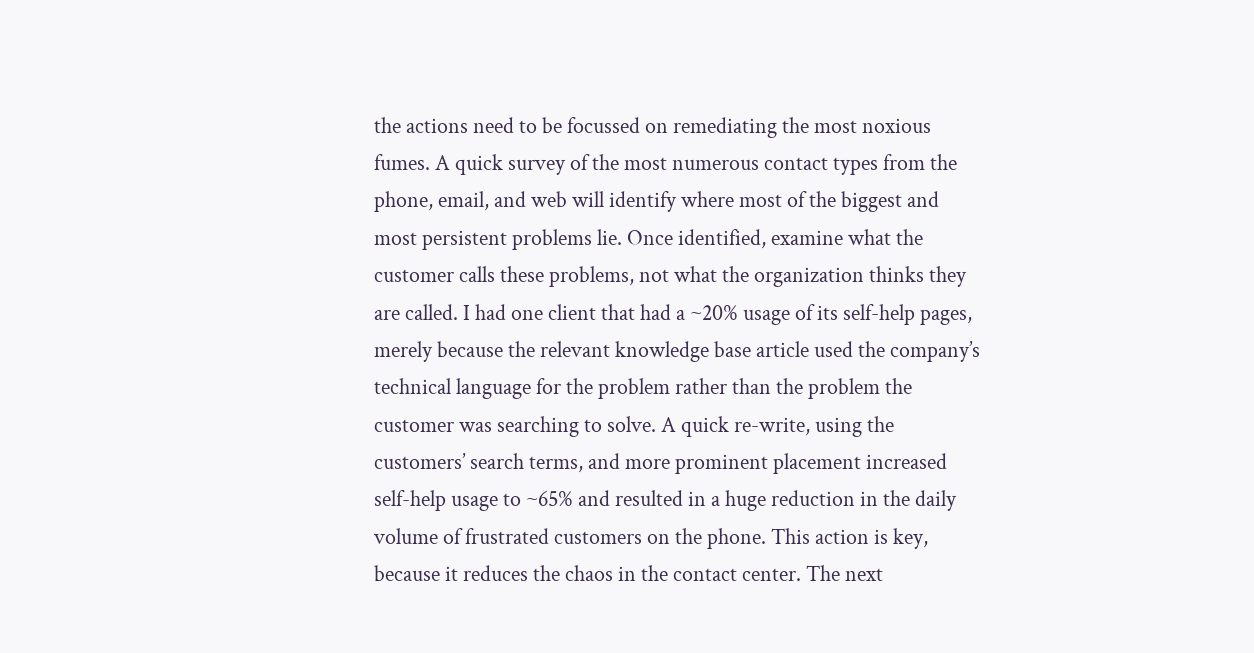the actions need to be focussed on remediating the most noxious fumes. A quick survey of the most numerous contact types from the phone, email, and web will identify where most of the biggest and most persistent problems lie. Once identified, examine what the customer calls these problems, not what the organization thinks they are called. I had one client that had a ~20% usage of its self-help pages, merely because the relevant knowledge base article used the company’s technical language for the problem rather than the problem the customer was searching to solve. A quick re-write, using the customers’ search terms, and more prominent placement increased self-help usage to ~65% and resulted in a huge reduction in the daily volume of frustrated customers on the phone. This action is key, because it reduces the chaos in the contact center. The next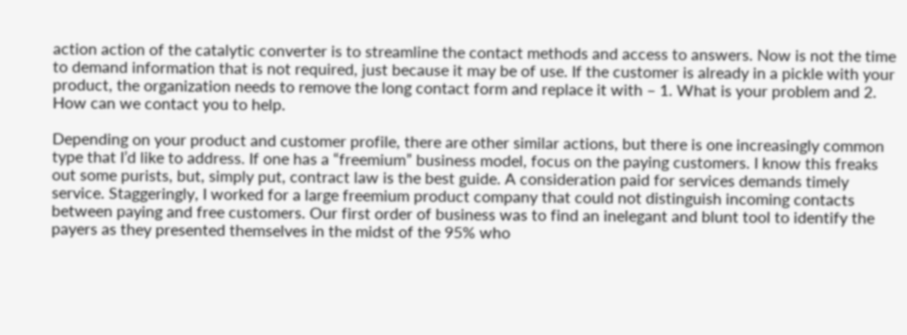action action of the catalytic converter is to streamline the contact methods and access to answers. Now is not the time to demand information that is not required, just because it may be of use. If the customer is already in a pickle with your product, the organization needs to remove the long contact form and replace it with – 1. What is your problem and 2. How can we contact you to help.

Depending on your product and customer profile, there are other similar actions, but there is one increasingly common type that I’d like to address. If one has a “freemium” business model, focus on the paying customers. I know this freaks out some purists, but, simply put, contract law is the best guide. A consideration paid for services demands timely service. Staggeringly, I worked for a large freemium product company that could not distinguish incoming contacts between paying and free customers. Our first order of business was to find an inelegant and blunt tool to identify the payers as they presented themselves in the midst of the 95% who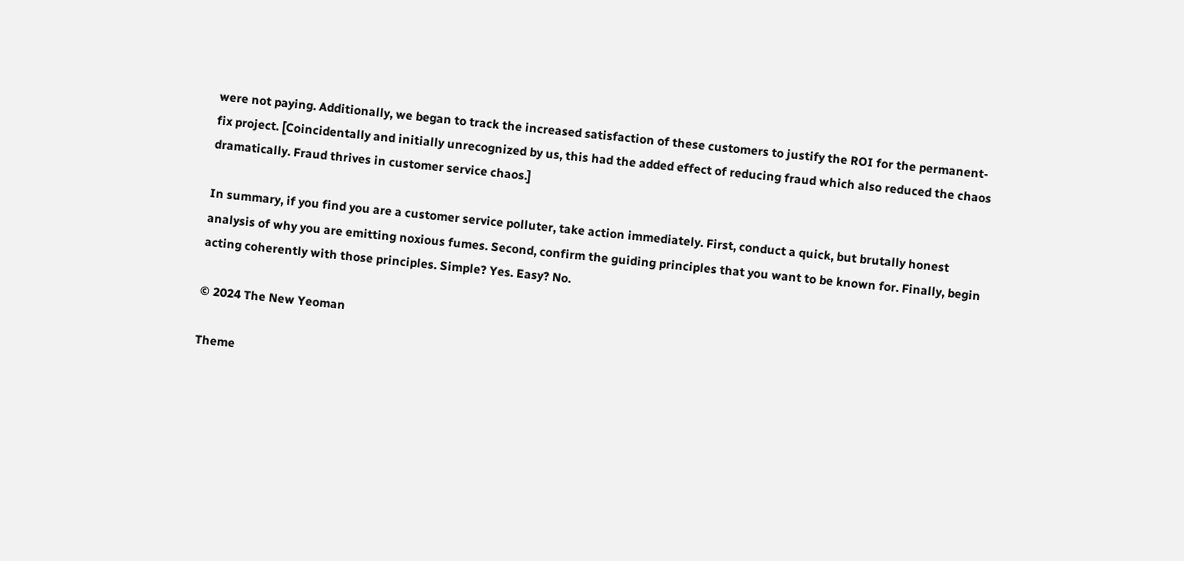were not paying. Additionally, we began to track the increased satisfaction of these customers to justify the ROI for the permanent-fix project. [Coincidentally and initially unrecognized by us, this had the added effect of reducing fraud which also reduced the chaos dramatically. Fraud thrives in customer service chaos.]

In summary, if you find you are a customer service polluter, take action immediately. First, conduct a quick, but brutally honest analysis of why you are emitting noxious fumes. Second, confirm the guiding principles that you want to be known for. Finally, begin acting coherently with those principles. Simple? Yes. Easy? No.

© 2024 The New Yeoman

Theme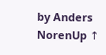by Anders NorenUp ↑